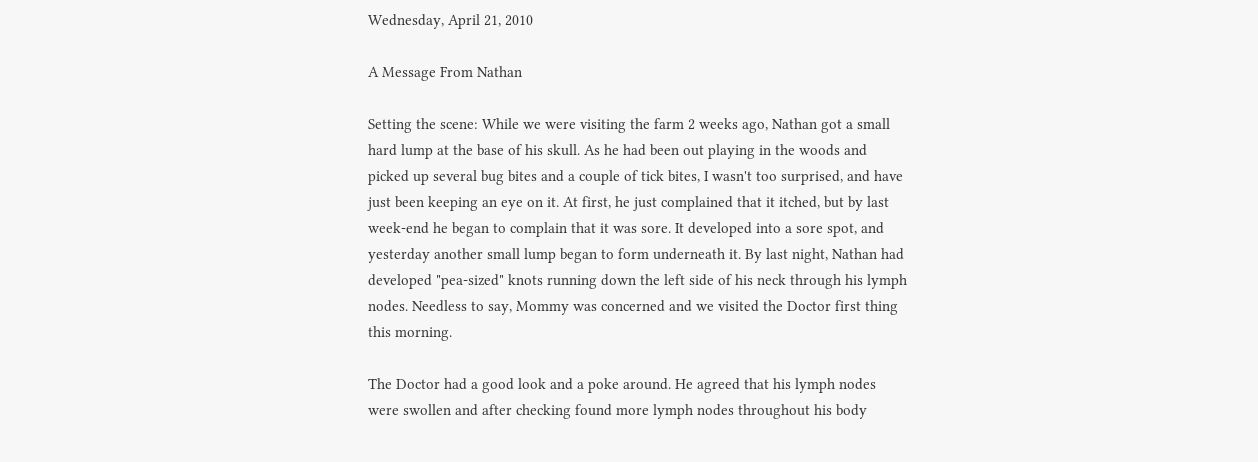Wednesday, April 21, 2010

A Message From Nathan

Setting the scene: While we were visiting the farm 2 weeks ago, Nathan got a small hard lump at the base of his skull. As he had been out playing in the woods and picked up several bug bites and a couple of tick bites, I wasn't too surprised, and have just been keeping an eye on it. At first, he just complained that it itched, but by last week-end he began to complain that it was sore. It developed into a sore spot, and yesterday another small lump began to form underneath it. By last night, Nathan had developed "pea-sized" knots running down the left side of his neck through his lymph nodes. Needless to say, Mommy was concerned and we visited the Doctor first thing this morning.

The Doctor had a good look and a poke around. He agreed that his lymph nodes were swollen and after checking found more lymph nodes throughout his body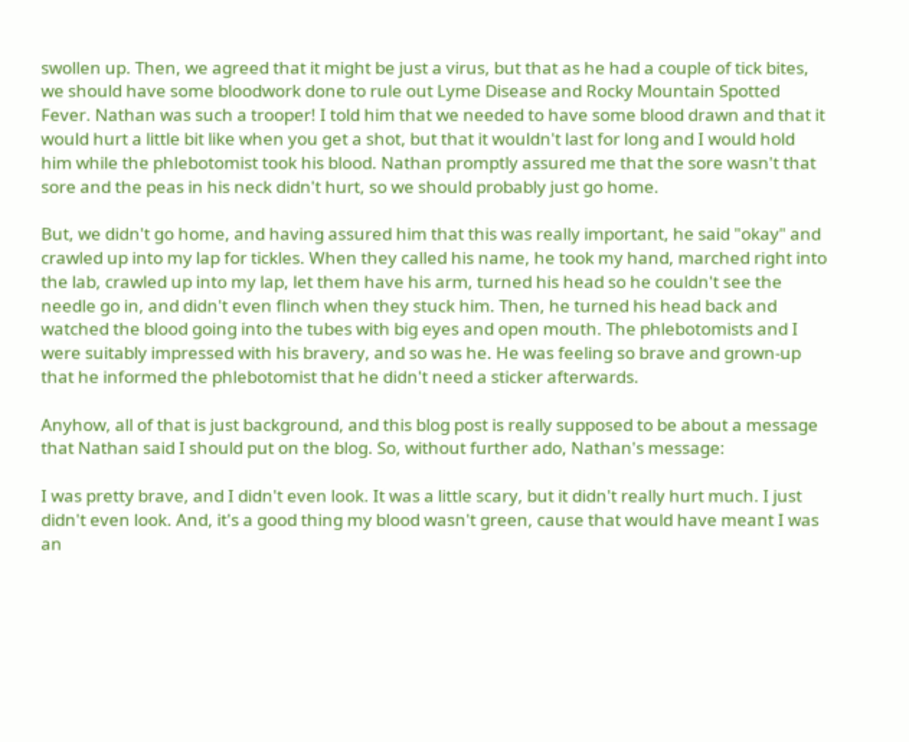swollen up. Then, we agreed that it might be just a virus, but that as he had a couple of tick bites, we should have some bloodwork done to rule out Lyme Disease and Rocky Mountain Spotted Fever. Nathan was such a trooper! I told him that we needed to have some blood drawn and that it would hurt a little bit like when you get a shot, but that it wouldn't last for long and I would hold him while the phlebotomist took his blood. Nathan promptly assured me that the sore wasn't that sore and the peas in his neck didn't hurt, so we should probably just go home.

But, we didn't go home, and having assured him that this was really important, he said "okay" and crawled up into my lap for tickles. When they called his name, he took my hand, marched right into the lab, crawled up into my lap, let them have his arm, turned his head so he couldn't see the needle go in, and didn't even flinch when they stuck him. Then, he turned his head back and watched the blood going into the tubes with big eyes and open mouth. The phlebotomists and I were suitably impressed with his bravery, and so was he. He was feeling so brave and grown-up that he informed the phlebotomist that he didn't need a sticker afterwards.

Anyhow, all of that is just background, and this blog post is really supposed to be about a message that Nathan said I should put on the blog. So, without further ado, Nathan's message:

I was pretty brave, and I didn't even look. It was a little scary, but it didn't really hurt much. I just didn't even look. And, it's a good thing my blood wasn't green, cause that would have meant I was an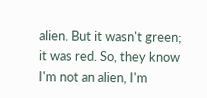alien. But it wasn't green; it was red. So, they know I'm not an alien, I'm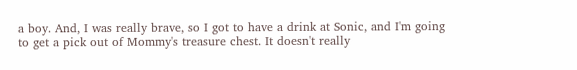a boy. And, I was really brave, so I got to have a drink at Sonic, and I'm going to get a pick out of Mommy's treasure chest. It doesn't really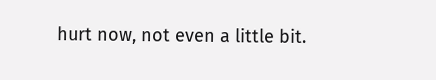hurt now, not even a little bit.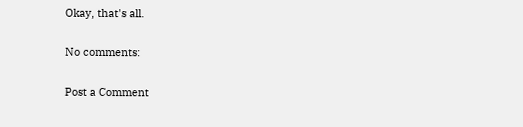Okay, that's all.

No comments:

Post a Comment